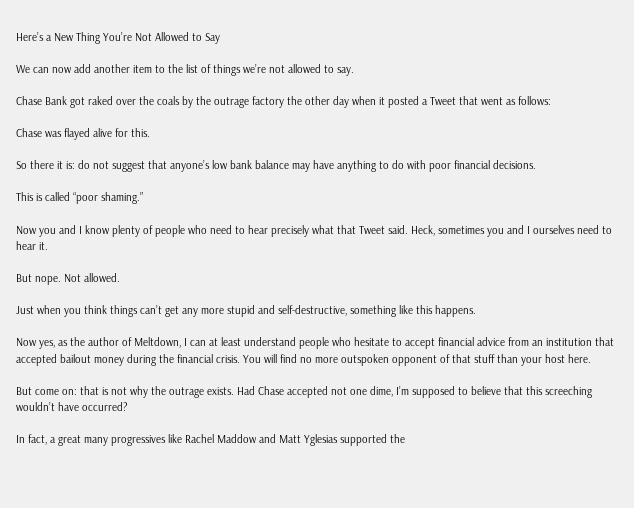Here’s a New Thing You’re Not Allowed to Say

We can now add another item to the list of things we’re not allowed to say.

Chase Bank got raked over the coals by the outrage factory the other day when it posted a Tweet that went as follows:

Chase was flayed alive for this.

So there it is: do not suggest that anyone’s low bank balance may have anything to do with poor financial decisions.

This is called “poor shaming.”

Now you and I know plenty of people who need to hear precisely what that Tweet said. Heck, sometimes you and I ourselves need to hear it.

But nope. Not allowed.

Just when you think things can’t get any more stupid and self-destructive, something like this happens.

Now yes, as the author of Meltdown, I can at least understand people who hesitate to accept financial advice from an institution that accepted bailout money during the financial crisis. You will find no more outspoken opponent of that stuff than your host here.

But come on: that is not why the outrage exists. Had Chase accepted not one dime, I’m supposed to believe that this screeching wouldn’t have occurred?

In fact, a great many progressives like Rachel Maddow and Matt Yglesias supported the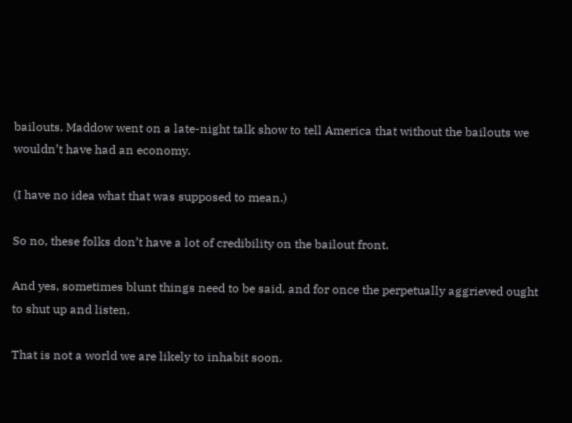bailouts. Maddow went on a late-night talk show to tell America that without the bailouts we wouldn’t have had an economy.

(I have no idea what that was supposed to mean.)

So no, these folks don’t have a lot of credibility on the bailout front.

And yes, sometimes blunt things need to be said, and for once the perpetually aggrieved ought to shut up and listen.

That is not a world we are likely to inhabit soon.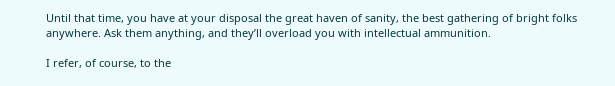Until that time, you have at your disposal the great haven of sanity, the best gathering of bright folks anywhere. Ask them anything, and they’ll overload you with intellectual ammunition.

I refer, of course, to the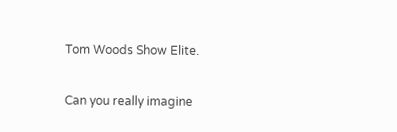Tom Woods Show Elite.

Can you really imagine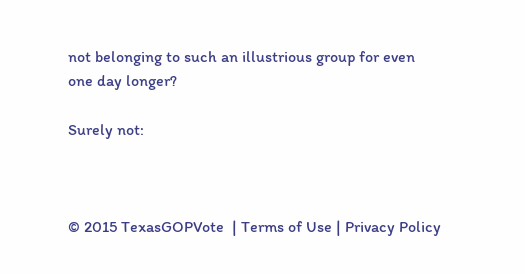not belonging to such an illustrious group for even one day longer?

Surely not:



© 2015 TexasGOPVote  | Terms of Use | Privacy Policy